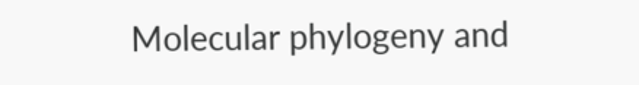Molecular phylogeny and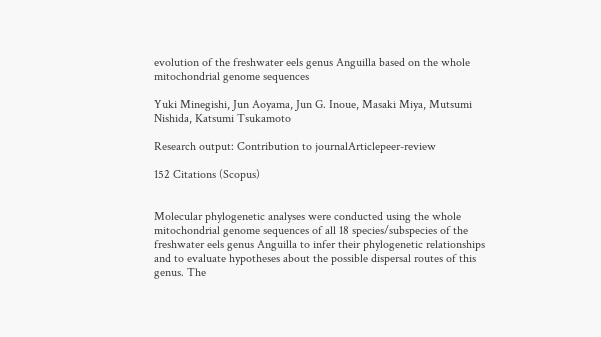evolution of the freshwater eels genus Anguilla based on the whole mitochondrial genome sequences

Yuki Minegishi, Jun Aoyama, Jun G. Inoue, Masaki Miya, Mutsumi Nishida, Katsumi Tsukamoto

Research output: Contribution to journalArticlepeer-review

152 Citations (Scopus)


Molecular phylogenetic analyses were conducted using the whole mitochondrial genome sequences of all 18 species/subspecies of the freshwater eels genus Anguilla to infer their phylogenetic relationships and to evaluate hypotheses about the possible dispersal routes of this genus. The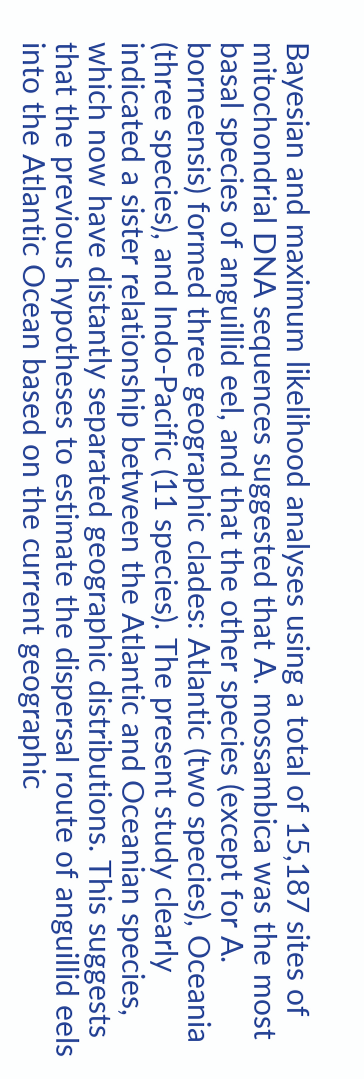Bayesian and maximum likelihood analyses using a total of 15,187 sites of mitochondrial DNA sequences suggested that A. mossambica was the most basal species of anguillid eel, and that the other species (except for A. borneensis) formed three geographic clades: Atlantic (two species), Oceania (three species), and Indo-Pacific (11 species). The present study clearly indicated a sister relationship between the Atlantic and Oceanian species, which now have distantly separated geographic distributions. This suggests that the previous hypotheses to estimate the dispersal route of anguillid eels into the Atlantic Ocean based on the current geographic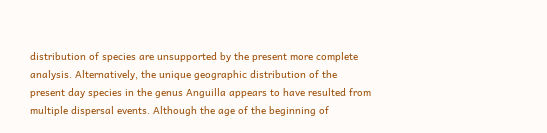distribution of species are unsupported by the present more complete analysis. Alternatively, the unique geographic distribution of the present day species in the genus Anguilla appears to have resulted from multiple dispersal events. Although the age of the beginning of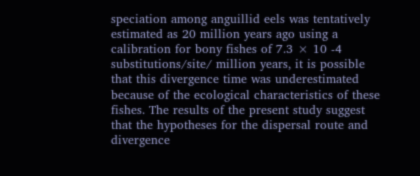speciation among anguillid eels was tentatively estimated as 20 million years ago using a calibration for bony fishes of 7.3 × 10 -4 substitutions/site/ million years, it is possible that this divergence time was underestimated because of the ecological characteristics of these fishes. The results of the present study suggest that the hypotheses for the dispersal route and divergence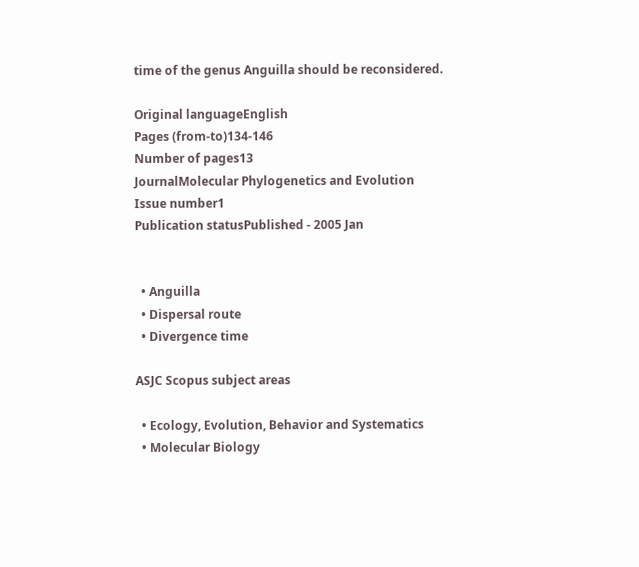time of the genus Anguilla should be reconsidered.

Original languageEnglish
Pages (from-to)134-146
Number of pages13
JournalMolecular Phylogenetics and Evolution
Issue number1
Publication statusPublished - 2005 Jan


  • Anguilla
  • Dispersal route
  • Divergence time

ASJC Scopus subject areas

  • Ecology, Evolution, Behavior and Systematics
  • Molecular Biology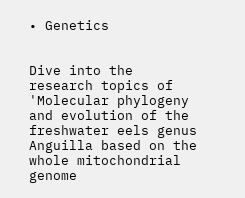• Genetics


Dive into the research topics of 'Molecular phylogeny and evolution of the freshwater eels genus Anguilla based on the whole mitochondrial genome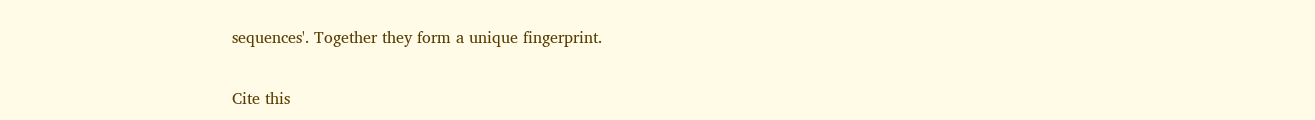sequences'. Together they form a unique fingerprint.

Cite this